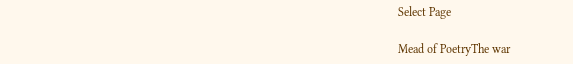Select Page

Mead of PoetryThe war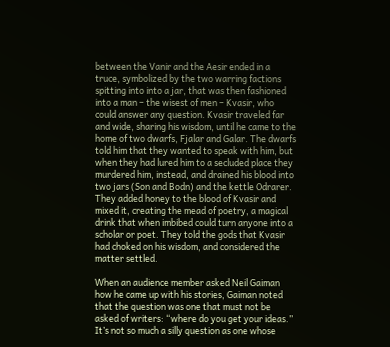between the Vanir and the Aesir ended in a truce, symbolized by the two warring factions spitting into into a jar, that was then fashioned into a man – the wisest of men – Kvasir, who could answer any question. Kvasir traveled far and wide, sharing his wisdom, until he came to the home of two dwarfs, Fjalar and Galar. The dwarfs told him that they wanted to speak with him, but when they had lured him to a secluded place they murdered him, instead, and drained his blood into two jars (Son and Bodn) and the kettle Odrarer. They added honey to the blood of Kvasir and mixed it, creating the mead of poetry, a magical drink that when imbibed could turn anyone into a scholar or poet. They told the gods that Kvasir had choked on his wisdom, and considered the matter settled.

When an audience member asked Neil Gaiman how he came up with his stories, Gaiman noted that the question was one that must not be asked of writers: “where do you get your ideas.” It’s not so much a silly question as one whose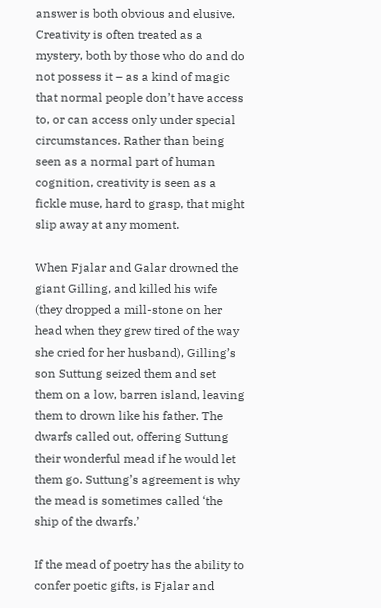answer is both obvious and elusive. Creativity is often treated as a mystery, both by those who do and do not possess it – as a kind of magic that normal people don’t have access to, or can access only under special circumstances. Rather than being seen as a normal part of human cognition, creativity is seen as a fickle muse, hard to grasp, that might slip away at any moment.

When Fjalar and Galar drowned the giant Gilling, and killed his wife (they dropped a mill-stone on her head when they grew tired of the way she cried for her husband), Gilling’s son Suttung seized them and set them on a low, barren island, leaving them to drown like his father. The dwarfs called out, offering Suttung their wonderful mead if he would let them go. Suttung’s agreement is why the mead is sometimes called ‘the ship of the dwarfs.’

If the mead of poetry has the ability to confer poetic gifts, is Fjalar and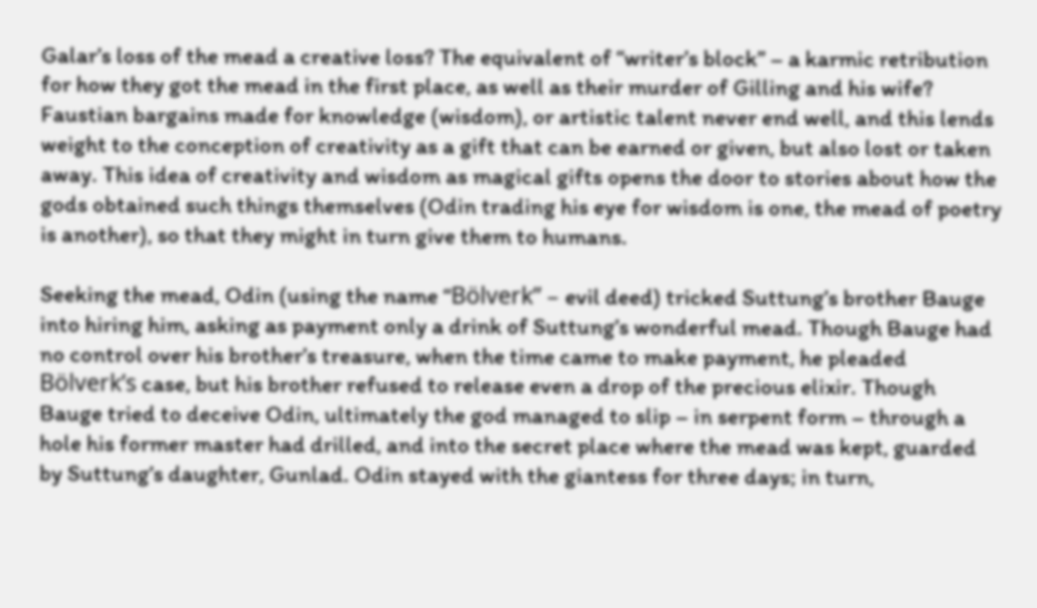Galar’s loss of the mead a creative loss? The equivalent of “writer’s block” – a karmic retribution for how they got the mead in the first place, as well as their murder of Gilling and his wife? Faustian bargains made for knowledge (wisdom), or artistic talent never end well, and this lends weight to the conception of creativity as a gift that can be earned or given, but also lost or taken away. This idea of creativity and wisdom as magical gifts opens the door to stories about how the gods obtained such things themselves (Odin trading his eye for wisdom is one, the mead of poetry is another), so that they might in turn give them to humans.

Seeking the mead, Odin (using the name “Bölverk” – evil deed) tricked Suttung’s brother Bauge into hiring him, asking as payment only a drink of Suttung’s wonderful mead. Though Bauge had no control over his brother’s treasure, when the time came to make payment, he pleaded Bölverk’s case, but his brother refused to release even a drop of the precious elixir. Though Bauge tried to deceive Odin, ultimately the god managed to slip – in serpent form – through a hole his former master had drilled, and into the secret place where the mead was kept, guarded by Suttung’s daughter, Gunlad. Odin stayed with the giantess for three days; in turn,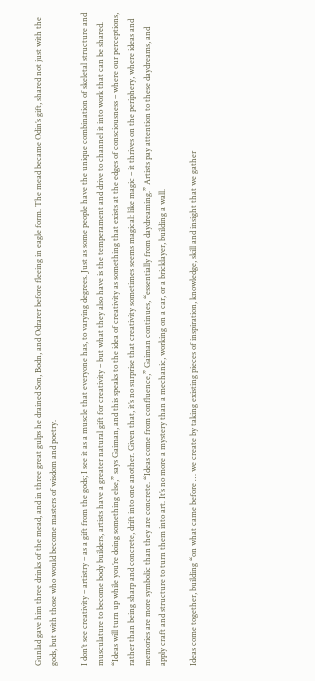Gunlad gave him three drinks of the mead, and in three great gulps he drained Son, Bodn, and Odrarer before fleeing in eagle form. The mead became Odin’s gift, shared not just with the gods, but with those who would become masters of wisdom and poetry.

I don’t see creativity – artistry – as a gift from the gods; I see it as a muscle that everyone has, to varying degrees. Just as some people have the unique combination of skeletal structure and musculature to become body builders, artists have a greater natural gift for creativity – but what they also have is the temperament and drive to channel it into work that can be shared. “Ideas will turn up while you’re doing something else,” says Gaiman, and this speaks to the idea of creativity as something that exists at the edges of consciousness – where our perceptions, rather than being sharp and concrete, drift into one another. Given that, it’s no surprise that creativity sometimes seems magical: like magic – it thrives on the periphery, where ideas and memories are more symbolic than they are concrete. “Ideas come from confluence,” Gaiman continues, “essentially from daydreaming.” Artists pay attention to these daydreams, and apply craft and structure to turn them into art. It’s no more a mystery than a mechanic, working on a car, or a bricklayer, building a wall.

Ideas come together, building “on what came before … we create by taking existing pieces of inspiration, knowledge, skill and insight that we gather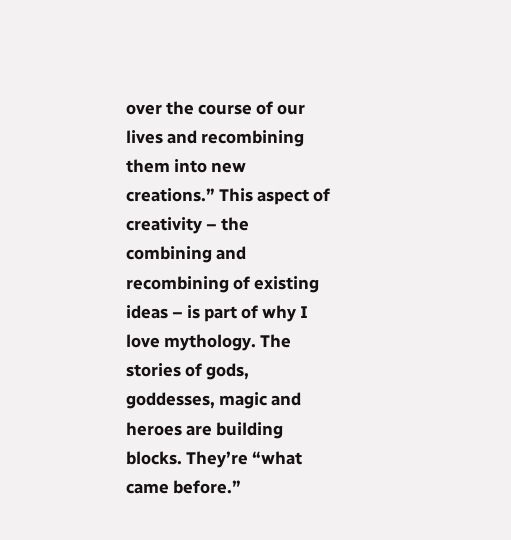over the course of our lives and recombining them into new creations.” This aspect of creativity – the combining and recombining of existing ideas – is part of why I love mythology. The stories of gods, goddesses, magic and heroes are building blocks. They’re “what came before.”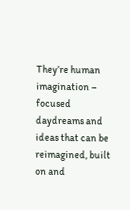They’re human imagination – focused daydreams and ideas that can be reimagined, built on and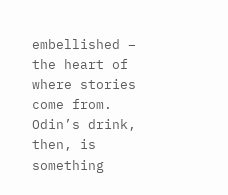embellished – the heart of where stories come from. Odin’s drink, then, is something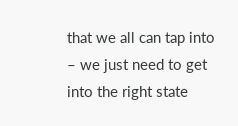that we all can tap into – we just need to get into the right state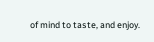of mind to taste, and enjoy.